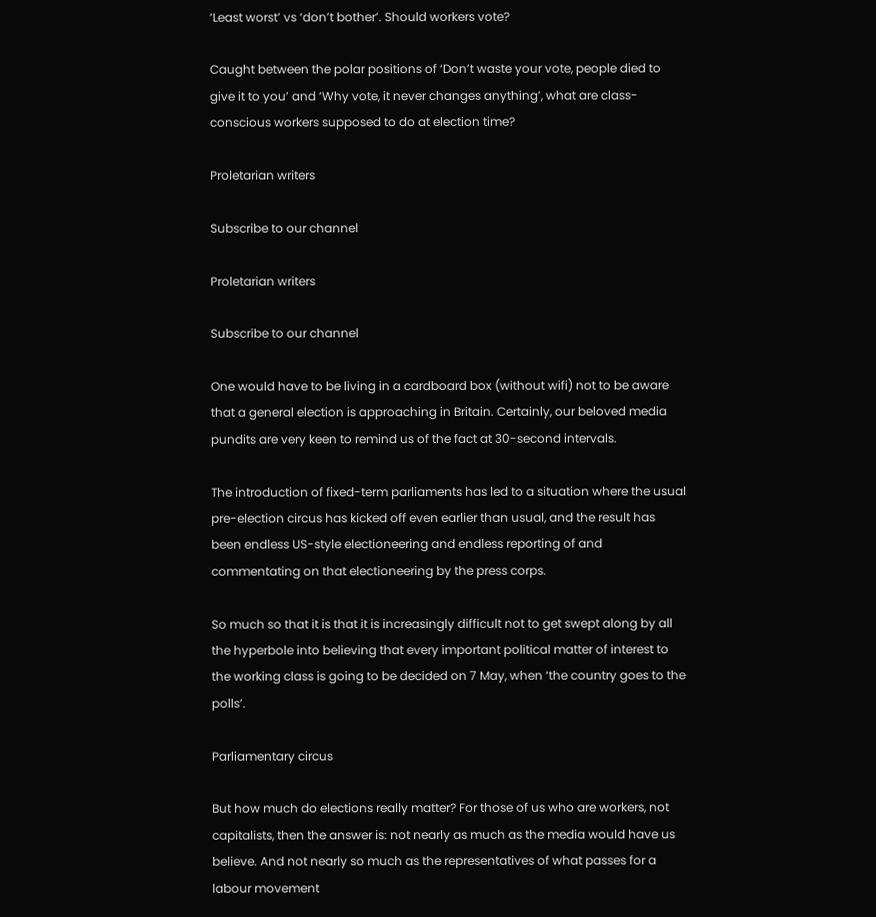‘Least worst’ vs ‘don’t bother’. Should workers vote?

Caught between the polar positions of ‘Don’t waste your vote, people died to give it to you’ and ‘Why vote, it never changes anything’, what are class-conscious workers supposed to do at election time?

Proletarian writers

Subscribe to our channel

Proletarian writers

Subscribe to our channel

One would have to be living in a cardboard box (without wifi) not to be aware that a general election is approaching in Britain. Certainly, our beloved media pundits are very keen to remind us of the fact at 30-second intervals.

The introduction of fixed-term parliaments has led to a situation where the usual pre-election circus has kicked off even earlier than usual, and the result has been endless US-style electioneering and endless reporting of and commentating on that electioneering by the press corps.

So much so that it is that it is increasingly difficult not to get swept along by all the hyperbole into believing that every important political matter of interest to the working class is going to be decided on 7 May, when ‘the country goes to the polls’.

Parliamentary circus

But how much do elections really matter? For those of us who are workers, not capitalists, then the answer is: not nearly as much as the media would have us believe. And not nearly so much as the representatives of what passes for a labour movement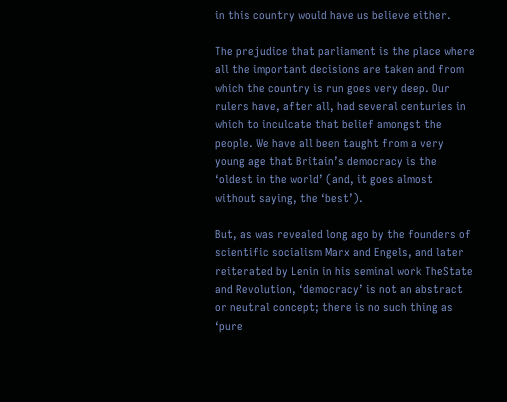in this country would have us believe either.

The prejudice that parliament is the place where all the important decisions are taken and from which the country is run goes very deep. Our rulers have, after all, had several centuries in which to inculcate that belief amongst the people. We have all been taught from a very young age that Britain’s democracy is the ‘oldest in the world’ (and, it goes almost without saying, the ‘best’).

But, as was revealed long ago by the founders of scientific socialism Marx and Engels, and later reiterated by Lenin in his seminal work TheState and Revolution, ‘democracy’ is not an abstract or neutral concept; there is no such thing as ‘pure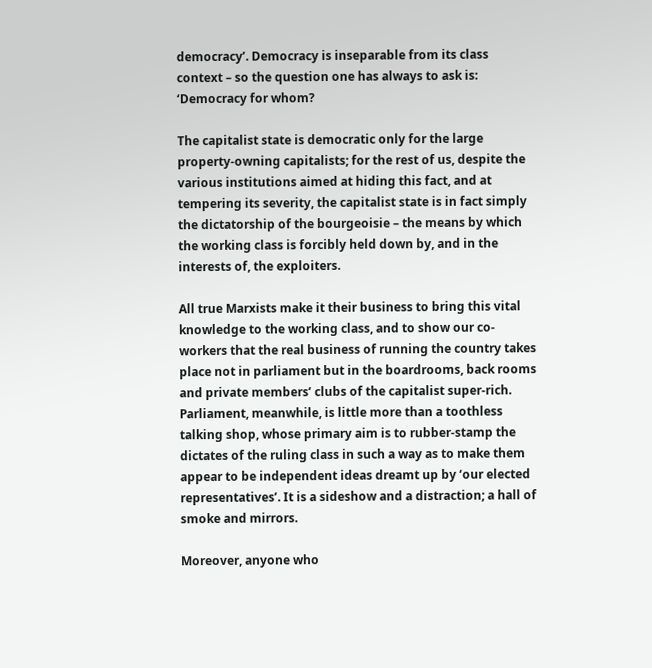democracy’. Democracy is inseparable from its class context – so the question one has always to ask is: ‘Democracy for whom?

The capitalist state is democratic only for the large property-owning capitalists; for the rest of us, despite the various institutions aimed at hiding this fact, and at tempering its severity, the capitalist state is in fact simply the dictatorship of the bourgeoisie – the means by which the working class is forcibly held down by, and in the interests of, the exploiters.

All true Marxists make it their business to bring this vital knowledge to the working class, and to show our co-workers that the real business of running the country takes place not in parliament but in the boardrooms, back rooms and private members’ clubs of the capitalist super-rich. Parliament, meanwhile, is little more than a toothless talking shop, whose primary aim is to rubber-stamp the dictates of the ruling class in such a way as to make them appear to be independent ideas dreamt up by ‘our elected representatives’. It is a sideshow and a distraction; a hall of smoke and mirrors.

Moreover, anyone who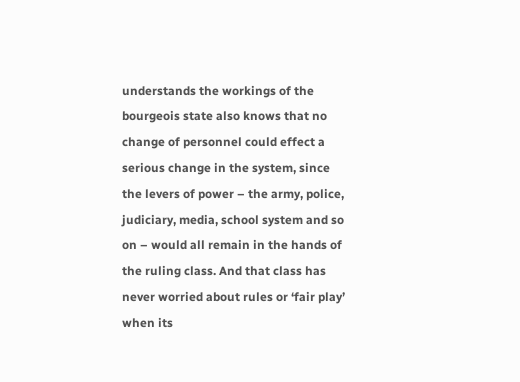understands the workings of the bourgeois state also knows that no change of personnel could effect a serious change in the system, since the levers of power – the army, police, judiciary, media, school system and so on – would all remain in the hands of the ruling class. And that class has never worried about rules or ‘fair play’ when its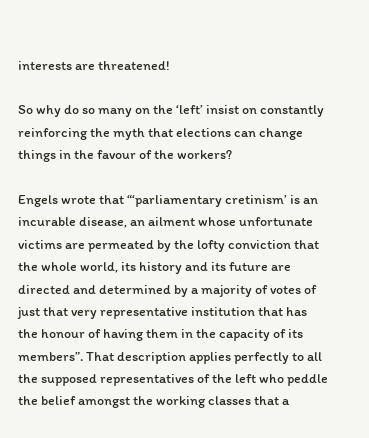interests are threatened!

So why do so many on the ‘left’ insist on constantly reinforcing the myth that elections can change things in the favour of the workers?

Engels wrote that “‘parliamentary cretinism’ is an incurable disease, an ailment whose unfortunate victims are permeated by the lofty conviction that the whole world, its history and its future are directed and determined by a majority of votes of just that very representative institution that has the honour of having them in the capacity of its members”. That description applies perfectly to all the supposed representatives of the left who peddle the belief amongst the working classes that a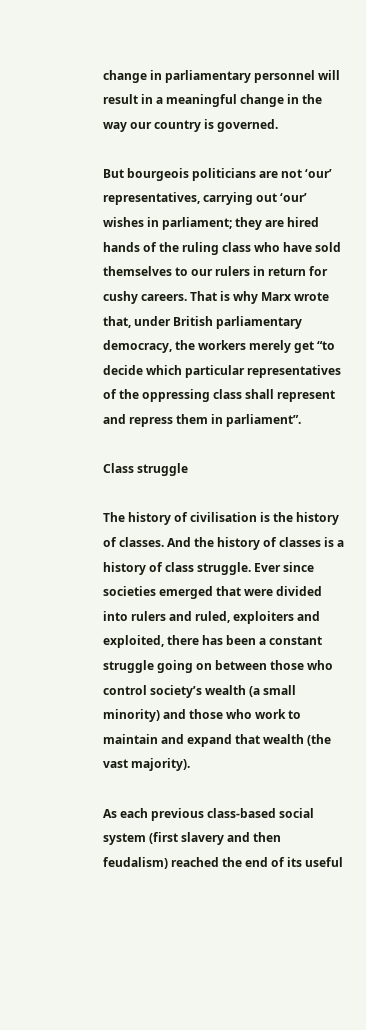change in parliamentary personnel will result in a meaningful change in the way our country is governed.

But bourgeois politicians are not ‘our’ representatives, carrying out ‘our’ wishes in parliament; they are hired hands of the ruling class who have sold themselves to our rulers in return for cushy careers. That is why Marx wrote that, under British parliamentary democracy, the workers merely get “to decide which particular representatives of the oppressing class shall represent and repress them in parliament”.

Class struggle

The history of civilisation is the history of classes. And the history of classes is a history of class struggle. Ever since societies emerged that were divided into rulers and ruled, exploiters and exploited, there has been a constant struggle going on between those who control society’s wealth (a small minority) and those who work to maintain and expand that wealth (the vast majority).

As each previous class-based social system (first slavery and then feudalism) reached the end of its useful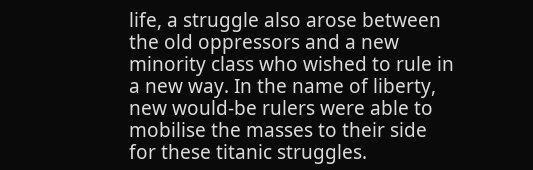life, a struggle also arose between the old oppressors and a new minority class who wished to rule in a new way. In the name of liberty, new would-be rulers were able to mobilise the masses to their side for these titanic struggles.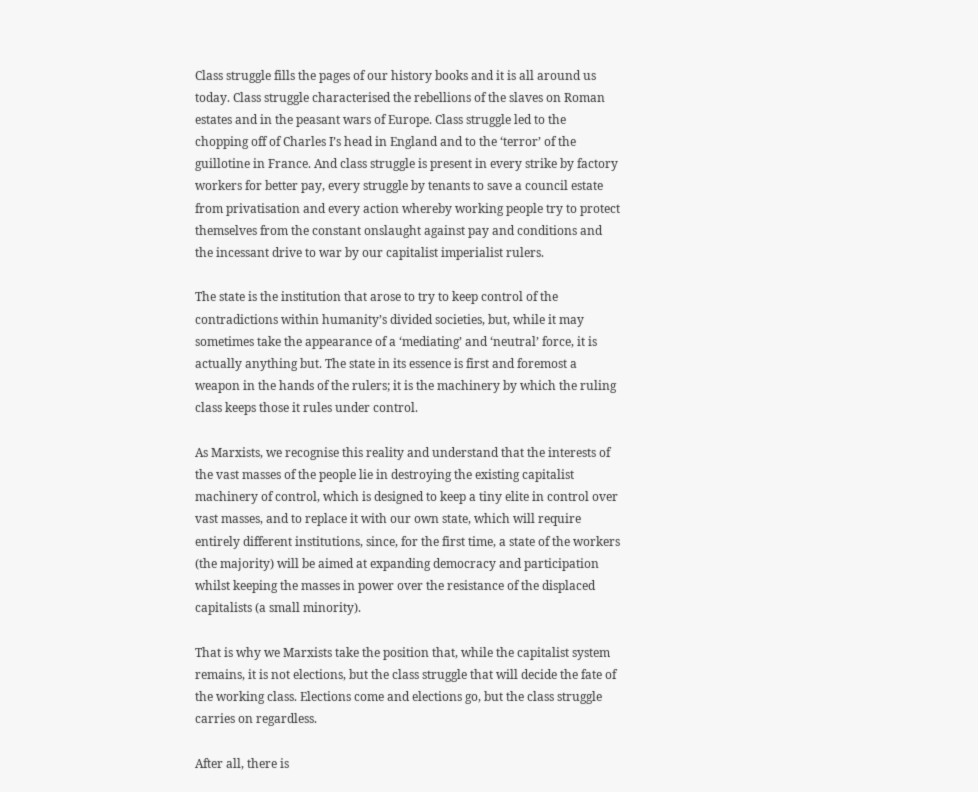Class struggle fills the pages of our history books and it is all around us today. Class struggle characterised the rebellions of the slaves on Roman estates and in the peasant wars of Europe. Class struggle led to the chopping off of Charles I’s head in England and to the ‘terror’ of the guillotine in France. And class struggle is present in every strike by factory workers for better pay, every struggle by tenants to save a council estate from privatisation and every action whereby working people try to protect themselves from the constant onslaught against pay and conditions and the incessant drive to war by our capitalist imperialist rulers.

The state is the institution that arose to try to keep control of the contradictions within humanity’s divided societies, but, while it may sometimes take the appearance of a ‘mediating’ and ‘neutral’ force, it is actually anything but. The state in its essence is first and foremost a weapon in the hands of the rulers; it is the machinery by which the ruling class keeps those it rules under control.

As Marxists, we recognise this reality and understand that the interests of the vast masses of the people lie in destroying the existing capitalist machinery of control, which is designed to keep a tiny elite in control over vast masses, and to replace it with our own state, which will require entirely different institutions, since, for the first time, a state of the workers (the majority) will be aimed at expanding democracy and participation whilst keeping the masses in power over the resistance of the displaced capitalists (a small minority).

That is why we Marxists take the position that, while the capitalist system remains, it is not elections, but the class struggle that will decide the fate of the working class. Elections come and elections go, but the class struggle carries on regardless.

After all, there is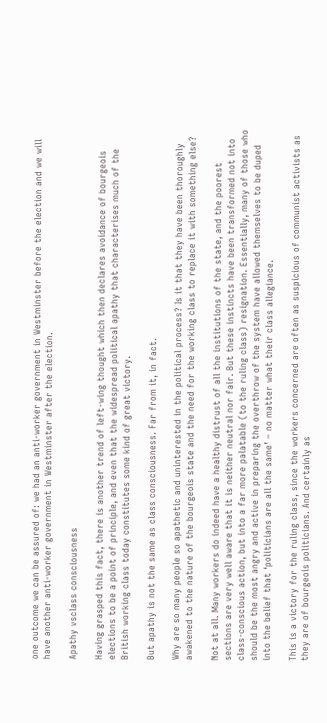one outcome we can be assured of: we had an anti-worker government in Westminster before the election and we will have another anti-worker government in Westminster after the election.

Apathy vsclass consciousness

Having grasped this fact, there is another trend of left-wing thought which then declares avoidance of bourgeois elections to be a point of principle, and even that the widespread political apathy that characterises much of the British working class today constitutes some kind of great victory.

But apathy is not the same as class consciousness. Far from it, in fact.

Why are so many people so apathetic and uninterested in the political process? Is it that they have been thoroughly awakened to the nature of the bourgeois state and the need for the working class to replace it with something else?

Not at all. Many workers do indeed have a healthy distrust of all the institutions of the state, and the poorest sections are very well aware that it is neither neutral nor fair. But these instincts have been transformed not into class-conscious action, but into a far more palatable (to the ruling class) resignation. Essentially, many of those who should be the most angry and active in preparing the overthrow of the system have allowed themselves to be duped into the belief that ‘politicians are all the same’ – no matter what their class allegiance.

This is a victory for the ruling class, since the workers concerned are often as suspicious of communist activists as they are of bourgeois politicians. And certainly as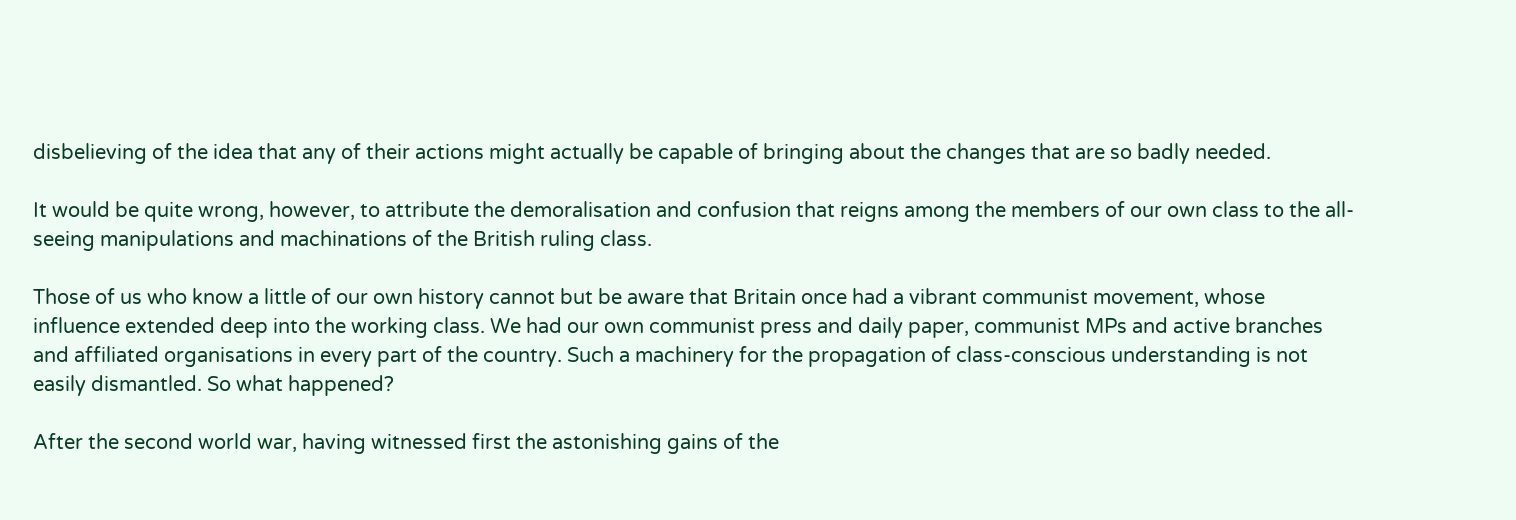disbelieving of the idea that any of their actions might actually be capable of bringing about the changes that are so badly needed.

It would be quite wrong, however, to attribute the demoralisation and confusion that reigns among the members of our own class to the all-seeing manipulations and machinations of the British ruling class.

Those of us who know a little of our own history cannot but be aware that Britain once had a vibrant communist movement, whose influence extended deep into the working class. We had our own communist press and daily paper, communist MPs and active branches and affiliated organisations in every part of the country. Such a machinery for the propagation of class-conscious understanding is not easily dismantled. So what happened?

After the second world war, having witnessed first the astonishing gains of the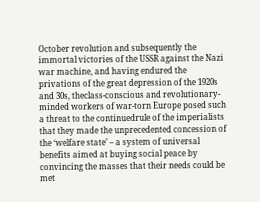October revolution and subsequently the immortal victories of the USSR against the Nazi war machine, and having endured the privations of the great depression of the 1920s and 30s, theclass-conscious and revolutionary-minded workers of war-torn Europe posed such a threat to the continuedrule of the imperialists that they made the unprecedented concession of the ‘welfare state’ – a system of universal benefits aimed at buying social peace by convincing the masses that their needs could be met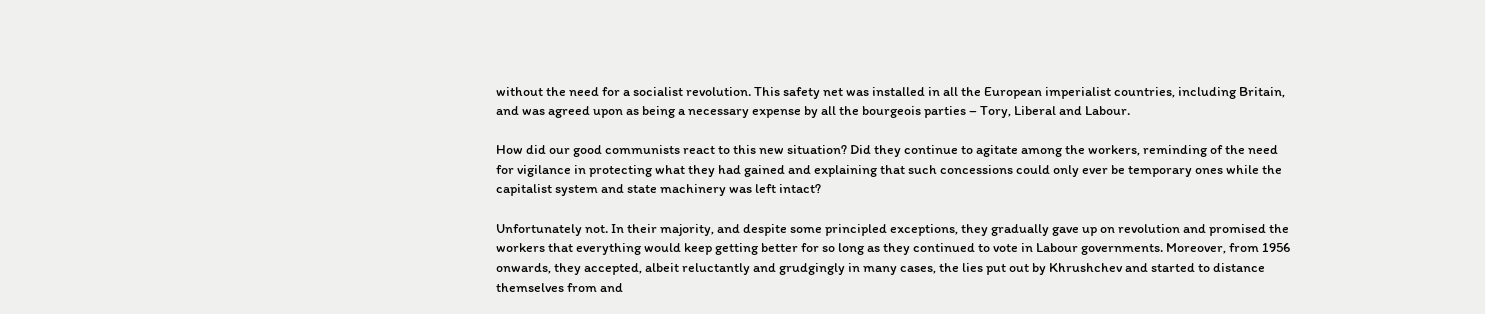without the need for a socialist revolution. This safety net was installed in all the European imperialist countries, including Britain, and was agreed upon as being a necessary expense by all the bourgeois parties – Tory, Liberal and Labour.

How did our good communists react to this new situation? Did they continue to agitate among the workers, reminding of the need for vigilance in protecting what they had gained and explaining that such concessions could only ever be temporary ones while the capitalist system and state machinery was left intact?

Unfortunately not. In their majority, and despite some principled exceptions, they gradually gave up on revolution and promised the workers that everything would keep getting better for so long as they continued to vote in Labour governments. Moreover, from 1956 onwards, they accepted, albeit reluctantly and grudgingly in many cases, the lies put out by Khrushchev and started to distance themselves from and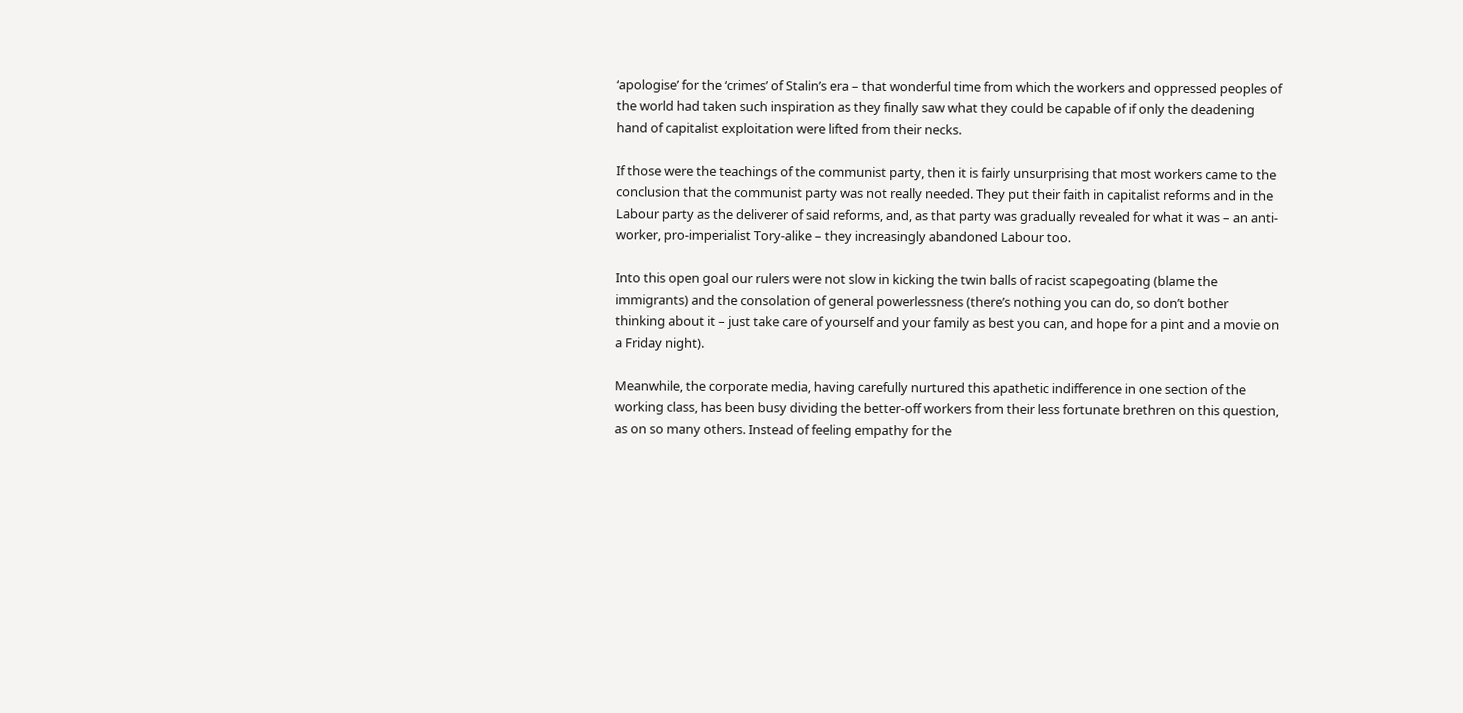‘apologise’ for the ‘crimes’ of Stalin’s era – that wonderful time from which the workers and oppressed peoples of the world had taken such inspiration as they finally saw what they could be capable of if only the deadening hand of capitalist exploitation were lifted from their necks.

If those were the teachings of the communist party, then it is fairly unsurprising that most workers came to the conclusion that the communist party was not really needed. They put their faith in capitalist reforms and in the Labour party as the deliverer of said reforms, and, as that party was gradually revealed for what it was – an anti-worker, pro-imperialist Tory-alike – they increasingly abandoned Labour too.

Into this open goal our rulers were not slow in kicking the twin balls of racist scapegoating (blame the immigrants) and the consolation of general powerlessness (there’s nothing you can do, so don’t bother thinking about it – just take care of yourself and your family as best you can, and hope for a pint and a movie on a Friday night).

Meanwhile, the corporate media, having carefully nurtured this apathetic indifference in one section of the working class, has been busy dividing the better-off workers from their less fortunate brethren on this question, as on so many others. Instead of feeling empathy for the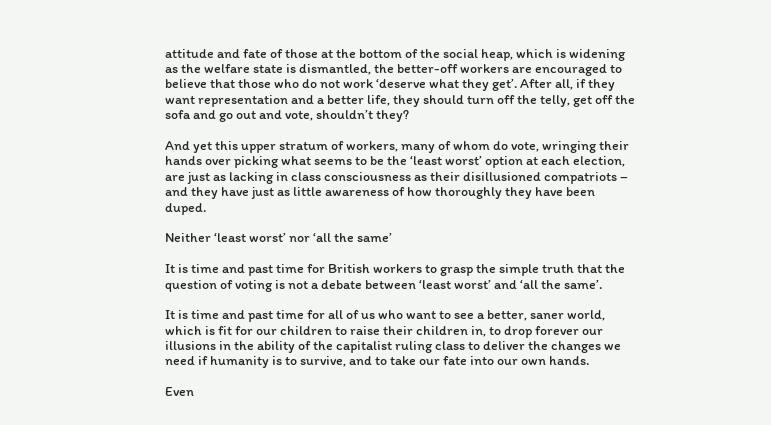attitude and fate of those at the bottom of the social heap, which is widening as the welfare state is dismantled, the better-off workers are encouraged to believe that those who do not work ‘deserve what they get’. After all, if they want representation and a better life, they should turn off the telly, get off the sofa and go out and vote, shouldn’t they?

And yet this upper stratum of workers, many of whom do vote, wringing their hands over picking what seems to be the ‘least worst’ option at each election, are just as lacking in class consciousness as their disillusioned compatriots – and they have just as little awareness of how thoroughly they have been duped.

Neither ‘least worst’ nor ‘all the same’

It is time and past time for British workers to grasp the simple truth that the question of voting is not a debate between ‘least worst’ and ‘all the same’.

It is time and past time for all of us who want to see a better, saner world, which is fit for our children to raise their children in, to drop forever our illusions in the ability of the capitalist ruling class to deliver the changes we need if humanity is to survive, and to take our fate into our own hands.

Even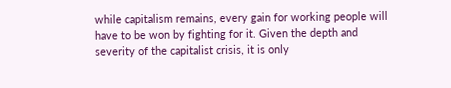while capitalism remains, every gain for working people will have to be won by fighting for it. Given the depth and severity of the capitalist crisis, it is only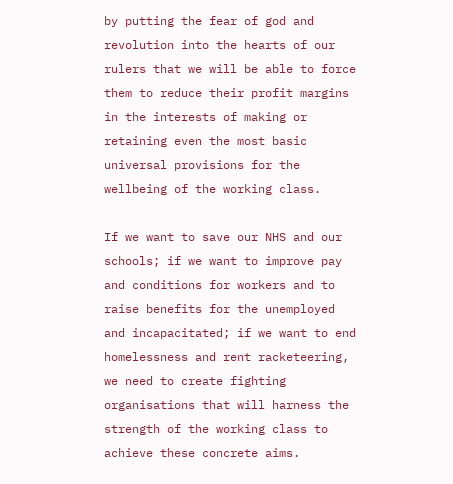by putting the fear of god and revolution into the hearts of our rulers that we will be able to force them to reduce their profit margins in the interests of making or retaining even the most basic universal provisions for the wellbeing of the working class.

If we want to save our NHS and our schools; if we want to improve pay and conditions for workers and to raise benefits for the unemployed and incapacitated; if we want to end homelessness and rent racketeering, we need to create fighting organisations that will harness the strength of the working class to achieve these concrete aims.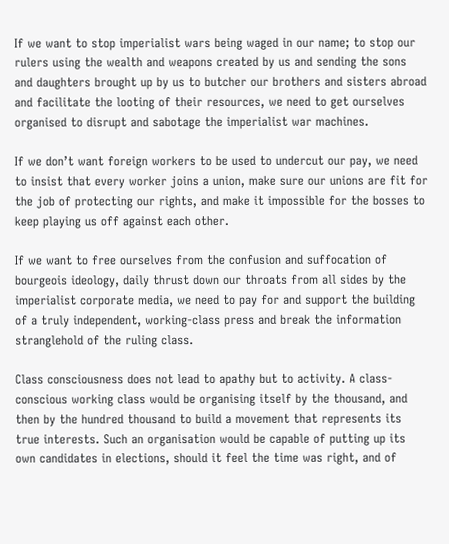If we want to stop imperialist wars being waged in our name; to stop our rulers using the wealth and weapons created by us and sending the sons and daughters brought up by us to butcher our brothers and sisters abroad and facilitate the looting of their resources, we need to get ourselves organised to disrupt and sabotage the imperialist war machines.

If we don’t want foreign workers to be used to undercut our pay, we need to insist that every worker joins a union, make sure our unions are fit for the job of protecting our rights, and make it impossible for the bosses to keep playing us off against each other.

If we want to free ourselves from the confusion and suffocation of bourgeois ideology, daily thrust down our throats from all sides by the imperialist corporate media, we need to pay for and support the building of a truly independent, working-class press and break the information stranglehold of the ruling class.

Class consciousness does not lead to apathy but to activity. A class-conscious working class would be organising itself by the thousand, and then by the hundred thousand to build a movement that represents its true interests. Such an organisation would be capable of putting up its own candidates in elections, should it feel the time was right, and of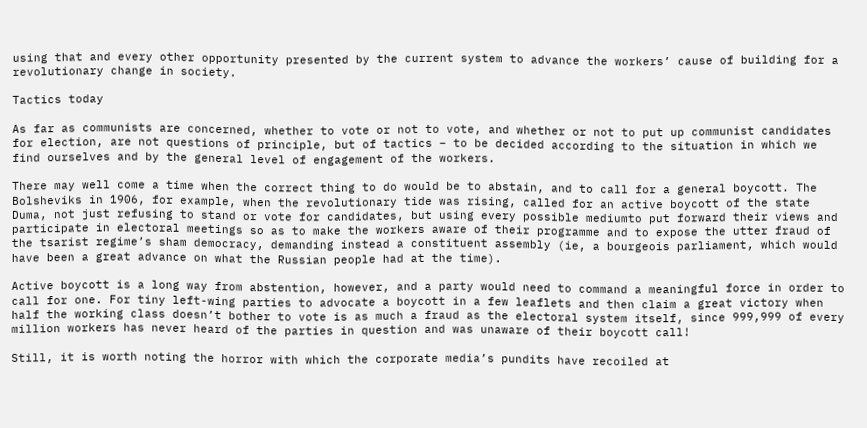using that and every other opportunity presented by the current system to advance the workers’ cause of building for a revolutionary change in society.

Tactics today

As far as communists are concerned, whether to vote or not to vote, and whether or not to put up communist candidates for election, are not questions of principle, but of tactics – to be decided according to the situation in which we find ourselves and by the general level of engagement of the workers.

There may well come a time when the correct thing to do would be to abstain, and to call for a general boycott. The Bolsheviks in 1906, for example, when the revolutionary tide was rising, called for an active boycott of the state Duma, not just refusing to stand or vote for candidates, but using every possible mediumto put forward their views and participate in electoral meetings so as to make the workers aware of their programme and to expose the utter fraud of the tsarist regime’s sham democracy, demanding instead a constituent assembly (ie, a bourgeois parliament, which would have been a great advance on what the Russian people had at the time).

Active boycott is a long way from abstention, however, and a party would need to command a meaningful force in order to call for one. For tiny left-wing parties to advocate a boycott in a few leaflets and then claim a great victory when half the working class doesn’t bother to vote is as much a fraud as the electoral system itself, since 999,999 of every million workers has never heard of the parties in question and was unaware of their boycott call!

Still, it is worth noting the horror with which the corporate media’s pundits have recoiled at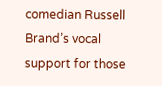comedian Russell Brand’s vocal support for those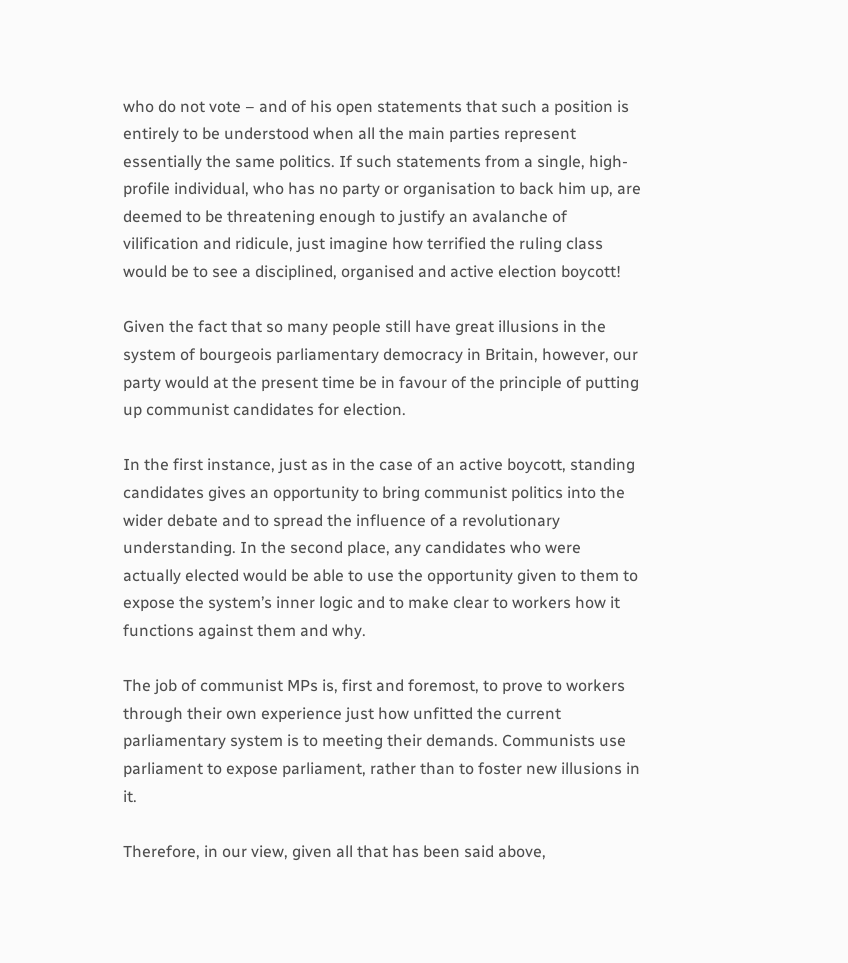who do not vote – and of his open statements that such a position is entirely to be understood when all the main parties represent essentially the same politics. If such statements from a single, high-profile individual, who has no party or organisation to back him up, are deemed to be threatening enough to justify an avalanche of vilification and ridicule, just imagine how terrified the ruling class would be to see a disciplined, organised and active election boycott!

Given the fact that so many people still have great illusions in the system of bourgeois parliamentary democracy in Britain, however, our party would at the present time be in favour of the principle of putting up communist candidates for election.

In the first instance, just as in the case of an active boycott, standing candidates gives an opportunity to bring communist politics into the wider debate and to spread the influence of a revolutionary understanding. In the second place, any candidates who were actually elected would be able to use the opportunity given to them to expose the system’s inner logic and to make clear to workers how it functions against them and why.

The job of communist MPs is, first and foremost, to prove to workers through their own experience just how unfitted the current parliamentary system is to meeting their demands. Communists use parliament to expose parliament, rather than to foster new illusions in it.

Therefore, in our view, given all that has been said above,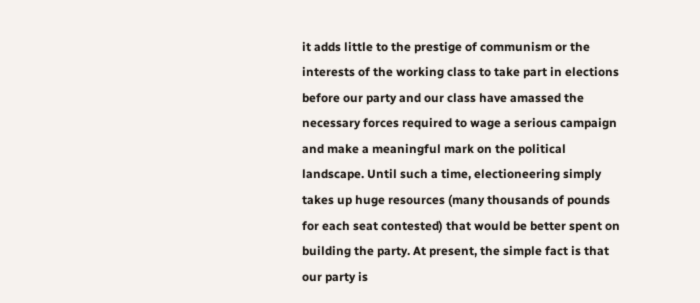it adds little to the prestige of communism or the interests of the working class to take part in elections before our party and our class have amassed the necessary forces required to wage a serious campaign and make a meaningful mark on the political landscape. Until such a time, electioneering simply takes up huge resources (many thousands of pounds for each seat contested) that would be better spent on building the party. At present, the simple fact is that our party is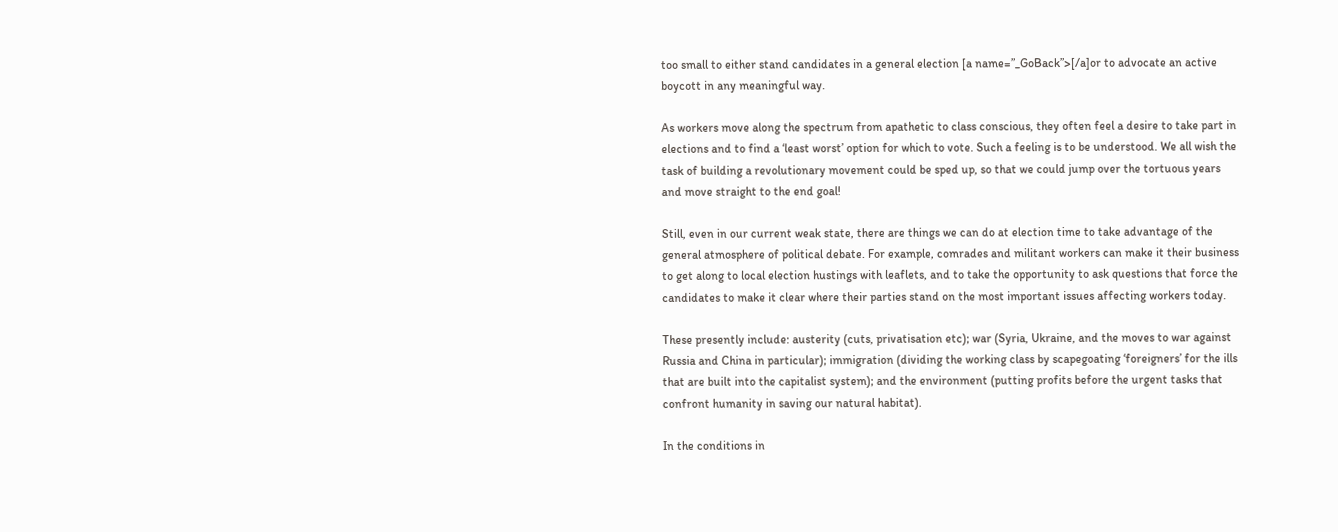too small to either stand candidates in a general election [a name=”_GoBack”>[/a]or to advocate an active boycott in any meaningful way.

As workers move along the spectrum from apathetic to class conscious, they often feel a desire to take part in elections and to find a ‘least worst’ option for which to vote. Such a feeling is to be understood. We all wish the task of building a revolutionary movement could be sped up, so that we could jump over the tortuous years and move straight to the end goal!

Still, even in our current weak state, there are things we can do at election time to take advantage of the general atmosphere of political debate. For example, comrades and militant workers can make it their business to get along to local election hustings with leaflets, and to take the opportunity to ask questions that force the candidates to make it clear where their parties stand on the most important issues affecting workers today.

These presently include: austerity (cuts, privatisation etc); war (Syria, Ukraine, and the moves to war against Russia and China in particular); immigration (dividing the working class by scapegoating ‘foreigners’ for the ills that are built into the capitalist system); and the environment (putting profits before the urgent tasks that confront humanity in saving our natural habitat).

In the conditions in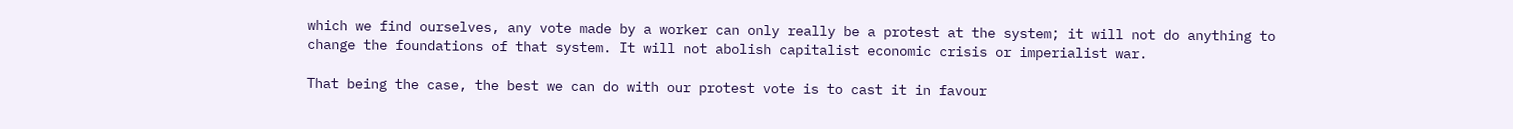which we find ourselves, any vote made by a worker can only really be a protest at the system; it will not do anything to change the foundations of that system. It will not abolish capitalist economic crisis or imperialist war.

That being the case, the best we can do with our protest vote is to cast it in favour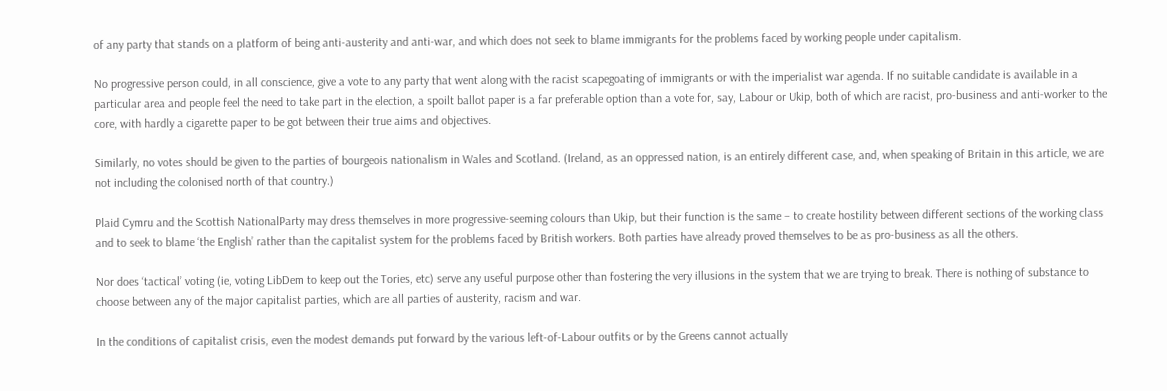of any party that stands on a platform of being anti-austerity and anti-war, and which does not seek to blame immigrants for the problems faced by working people under capitalism.

No progressive person could, in all conscience, give a vote to any party that went along with the racist scapegoating of immigrants or with the imperialist war agenda. If no suitable candidate is available in a particular area and people feel the need to take part in the election, a spoilt ballot paper is a far preferable option than a vote for, say, Labour or Ukip, both of which are racist, pro-business and anti-worker to the core, with hardly a cigarette paper to be got between their true aims and objectives.

Similarly, no votes should be given to the parties of bourgeois nationalism in Wales and Scotland. (Ireland, as an oppressed nation, is an entirely different case, and, when speaking of Britain in this article, we are not including the colonised north of that country.)

Plaid Cymru and the Scottish NationalParty may dress themselves in more progressive-seeming colours than Ukip, but their function is the same – to create hostility between different sections of the working class and to seek to blame ‘the English’ rather than the capitalist system for the problems faced by British workers. Both parties have already proved themselves to be as pro-business as all the others.

Nor does ‘tactical’ voting (ie, voting LibDem to keep out the Tories, etc) serve any useful purpose other than fostering the very illusions in the system that we are trying to break. There is nothing of substance to choose between any of the major capitalist parties, which are all parties of austerity, racism and war.

In the conditions of capitalist crisis, even the modest demands put forward by the various left-of-Labour outfits or by the Greens cannot actually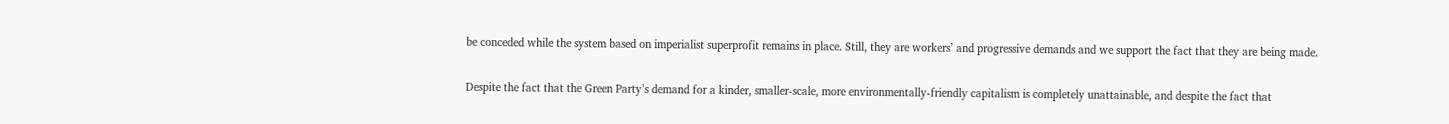be conceded while the system based on imperialist superprofit remains in place. Still, they are workers’ and progressive demands and we support the fact that they are being made.

Despite the fact that the Green Party’s demand for a kinder, smaller-scale, more environmentally-friendly capitalism is completely unattainable, and despite the fact that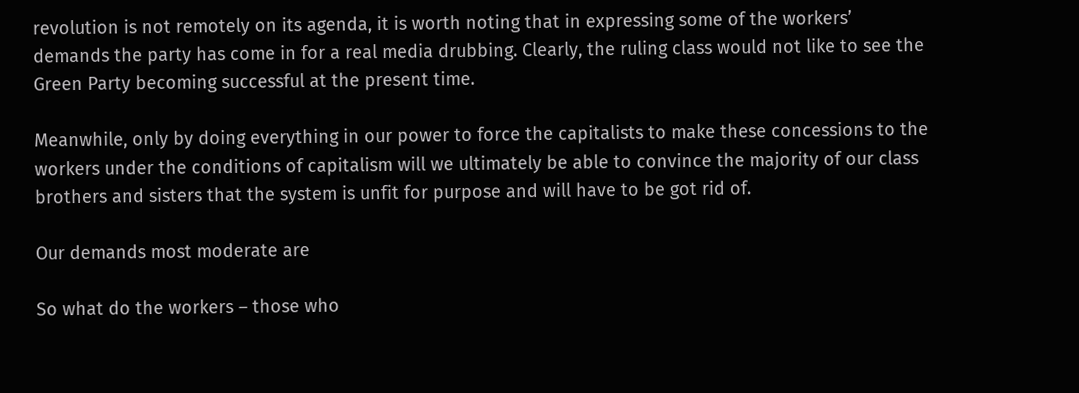revolution is not remotely on its agenda, it is worth noting that in expressing some of the workers’ demands the party has come in for a real media drubbing. Clearly, the ruling class would not like to see the Green Party becoming successful at the present time.

Meanwhile, only by doing everything in our power to force the capitalists to make these concessions to the workers under the conditions of capitalism will we ultimately be able to convince the majority of our class brothers and sisters that the system is unfit for purpose and will have to be got rid of.

Our demands most moderate are

So what do the workers – those who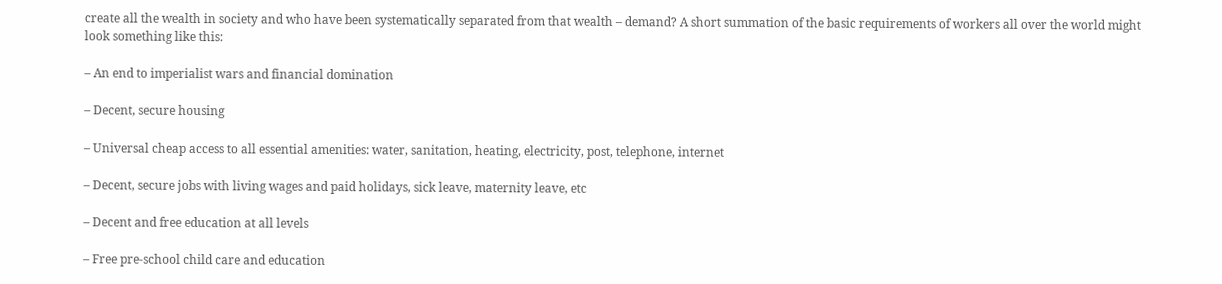create all the wealth in society and who have been systematically separated from that wealth – demand? A short summation of the basic requirements of workers all over the world might look something like this:

– An end to imperialist wars and financial domination

– Decent, secure housing

– Universal cheap access to all essential amenities: water, sanitation, heating, electricity, post, telephone, internet

– Decent, secure jobs with living wages and paid holidays, sick leave, maternity leave, etc

– Decent and free education at all levels

– Free pre-school child care and education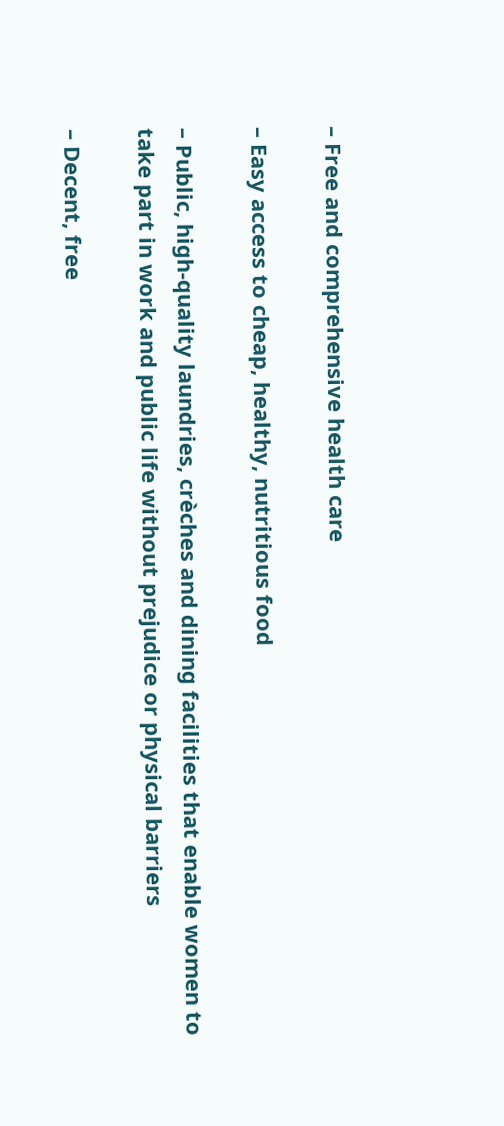– Free and comprehensive health care

– Easy access to cheap, healthy, nutritious food

– Public, high-quality laundries, crèches and dining facilities that enable women to take part in work and public life without prejudice or physical barriers

– Decent, free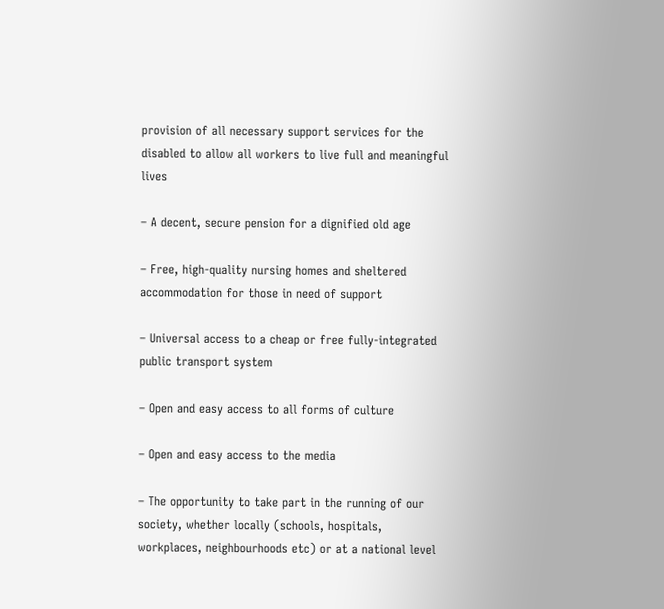provision of all necessary support services for the disabled to allow all workers to live full and meaningful lives

– A decent, secure pension for a dignified old age

– Free, high-quality nursing homes and sheltered accommodation for those in need of support

– Universal access to a cheap or free fully-integrated public transport system

– Open and easy access to all forms of culture

– Open and easy access to the media

– The opportunity to take part in the running of our society, whether locally (schools, hospitals, workplaces, neighbourhoods etc) or at a national level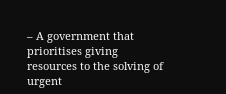– A government that prioritises giving resources to the solving of urgent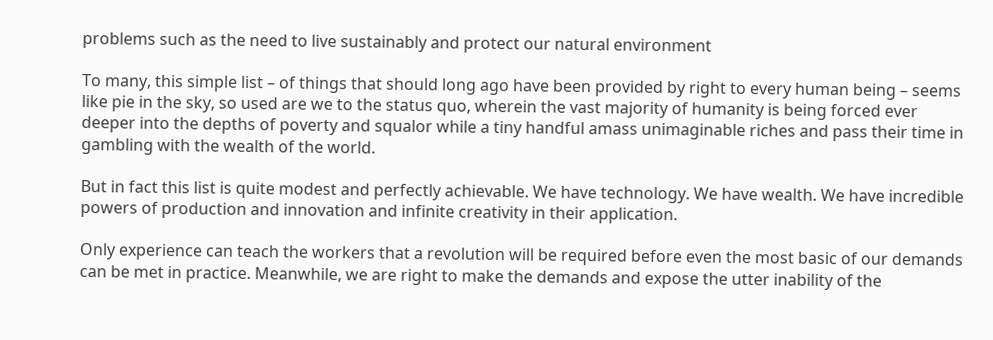problems such as the need to live sustainably and protect our natural environment

To many, this simple list – of things that should long ago have been provided by right to every human being – seems like pie in the sky, so used are we to the status quo, wherein the vast majority of humanity is being forced ever deeper into the depths of poverty and squalor while a tiny handful amass unimaginable riches and pass their time in gambling with the wealth of the world.

But in fact this list is quite modest and perfectly achievable. We have technology. We have wealth. We have incredible powers of production and innovation and infinite creativity in their application.

Only experience can teach the workers that a revolution will be required before even the most basic of our demands can be met in practice. Meanwhile, we are right to make the demands and expose the utter inability of the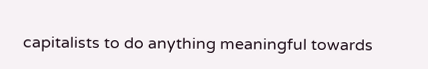capitalists to do anything meaningful towards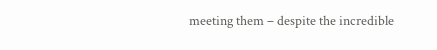meeting them – despite the incredible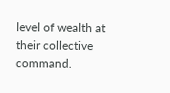level of wealth at their collective command.